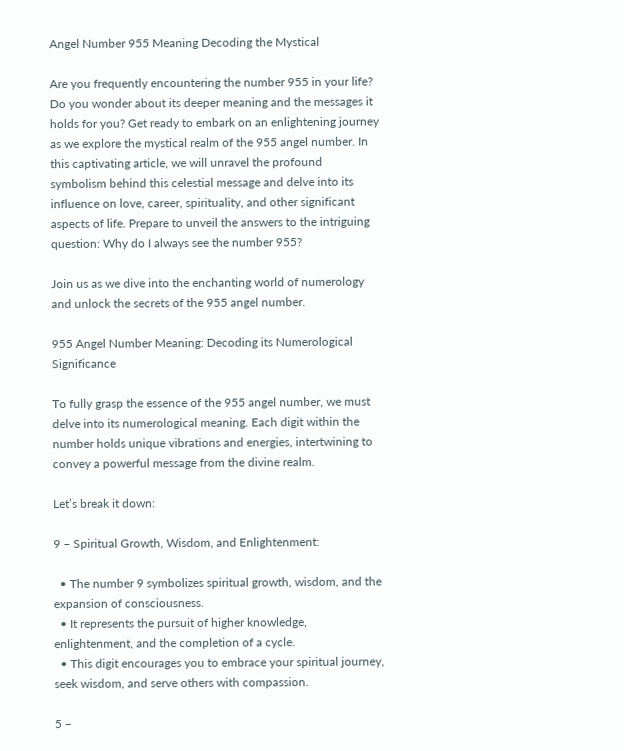Angel Number 955 Meaning Decoding the Mystical

Are you frequently encountering the number 955 in your life? Do you wonder about its deeper meaning and the messages it holds for you? Get ready to embark on an enlightening journey as we explore the mystical realm of the 955 angel number. In this captivating article, we will unravel the profound symbolism behind this celestial message and delve into its influence on love, career, spirituality, and other significant aspects of life. Prepare to unveil the answers to the intriguing question: Why do I always see the number 955?

Join us as we dive into the enchanting world of numerology and unlock the secrets of the 955 angel number.

955 Angel Number Meaning: Decoding its Numerological Significance

To fully grasp the essence of the 955 angel number, we must delve into its numerological meaning. Each digit within the number holds unique vibrations and energies, intertwining to convey a powerful message from the divine realm.

Let’s break it down:

9 – Spiritual Growth, Wisdom, and Enlightenment:

  • The number 9 symbolizes spiritual growth, wisdom, and the expansion of consciousness.
  • It represents the pursuit of higher knowledge, enlightenment, and the completion of a cycle.
  • This digit encourages you to embrace your spiritual journey, seek wisdom, and serve others with compassion.

5 –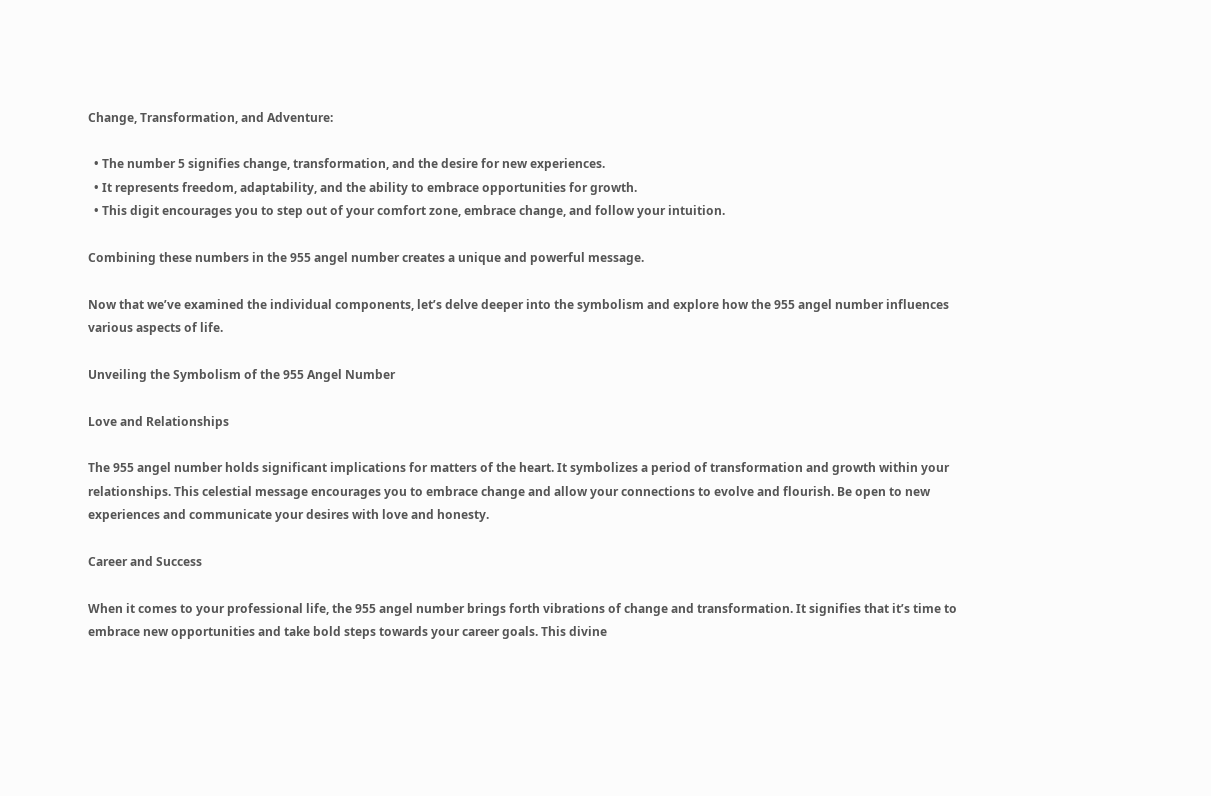Change, Transformation, and Adventure:

  • The number 5 signifies change, transformation, and the desire for new experiences.
  • It represents freedom, adaptability, and the ability to embrace opportunities for growth.
  • This digit encourages you to step out of your comfort zone, embrace change, and follow your intuition.

Combining these numbers in the 955 angel number creates a unique and powerful message.

Now that we’ve examined the individual components, let’s delve deeper into the symbolism and explore how the 955 angel number influences various aspects of life.

Unveiling the Symbolism of the 955 Angel Number

Love and Relationships

The 955 angel number holds significant implications for matters of the heart. It symbolizes a period of transformation and growth within your relationships. This celestial message encourages you to embrace change and allow your connections to evolve and flourish. Be open to new experiences and communicate your desires with love and honesty.

Career and Success

When it comes to your professional life, the 955 angel number brings forth vibrations of change and transformation. It signifies that it’s time to embrace new opportunities and take bold steps towards your career goals. This divine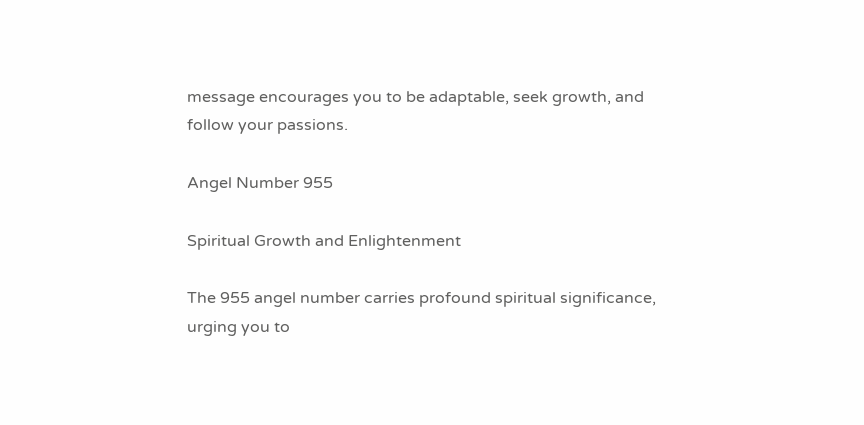message encourages you to be adaptable, seek growth, and follow your passions.

Angel Number 955

Spiritual Growth and Enlightenment

The 955 angel number carries profound spiritual significance, urging you to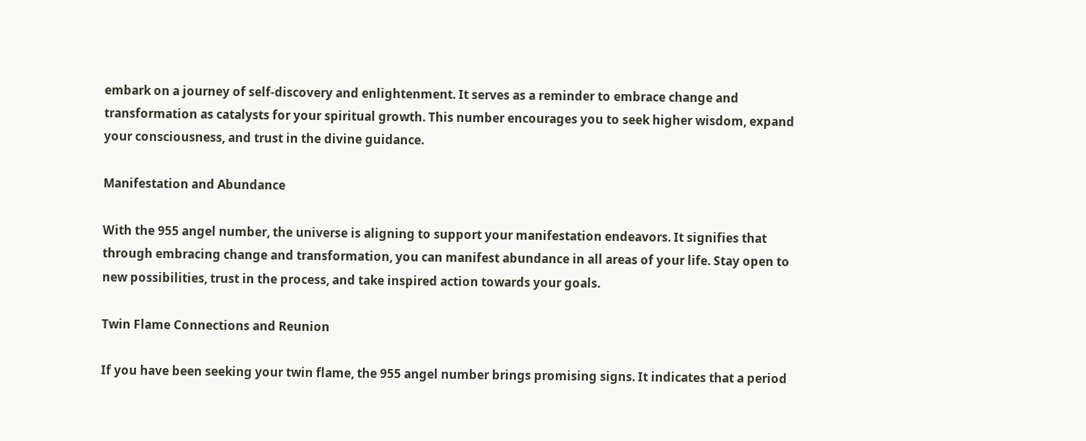embark on a journey of self-discovery and enlightenment. It serves as a reminder to embrace change and transformation as catalysts for your spiritual growth. This number encourages you to seek higher wisdom, expand your consciousness, and trust in the divine guidance.

Manifestation and Abundance

With the 955 angel number, the universe is aligning to support your manifestation endeavors. It signifies that through embracing change and transformation, you can manifest abundance in all areas of your life. Stay open to new possibilities, trust in the process, and take inspired action towards your goals.

Twin Flame Connections and Reunion

If you have been seeking your twin flame, the 955 angel number brings promising signs. It indicates that a period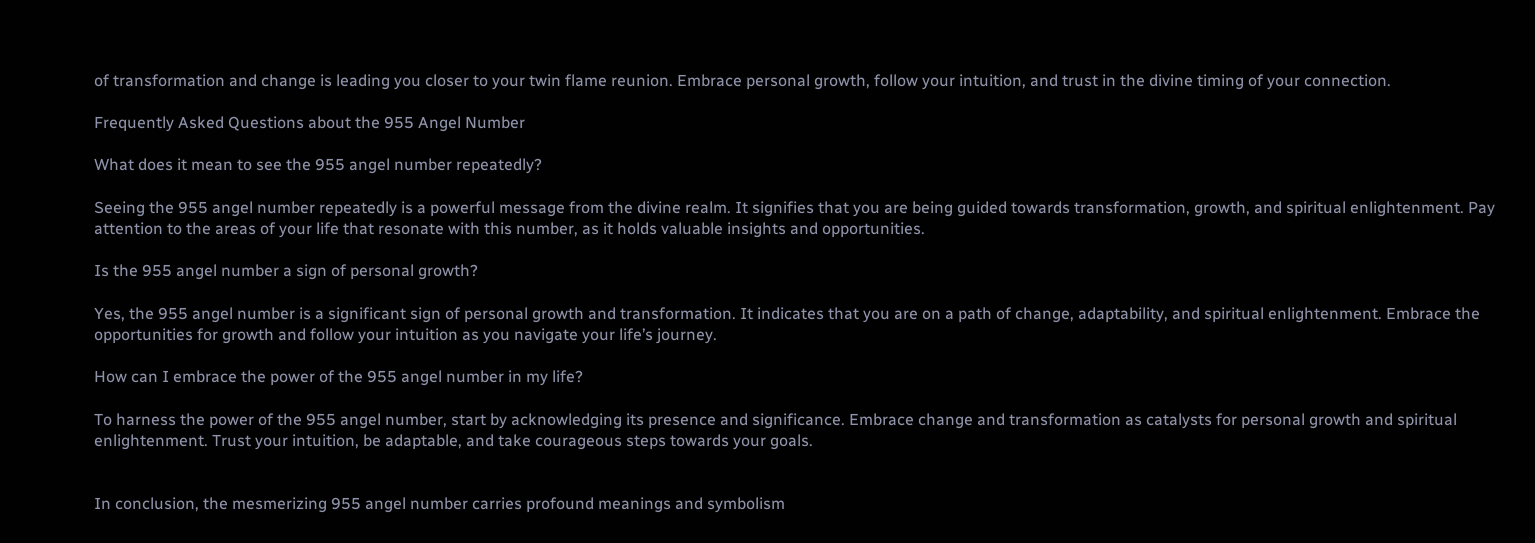of transformation and change is leading you closer to your twin flame reunion. Embrace personal growth, follow your intuition, and trust in the divine timing of your connection.

Frequently Asked Questions about the 955 Angel Number

What does it mean to see the 955 angel number repeatedly?

Seeing the 955 angel number repeatedly is a powerful message from the divine realm. It signifies that you are being guided towards transformation, growth, and spiritual enlightenment. Pay attention to the areas of your life that resonate with this number, as it holds valuable insights and opportunities.

Is the 955 angel number a sign of personal growth?

Yes, the 955 angel number is a significant sign of personal growth and transformation. It indicates that you are on a path of change, adaptability, and spiritual enlightenment. Embrace the opportunities for growth and follow your intuition as you navigate your life’s journey.

How can I embrace the power of the 955 angel number in my life?

To harness the power of the 955 angel number, start by acknowledging its presence and significance. Embrace change and transformation as catalysts for personal growth and spiritual enlightenment. Trust your intuition, be adaptable, and take courageous steps towards your goals.


In conclusion, the mesmerizing 955 angel number carries profound meanings and symbolism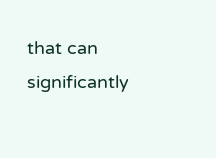that can significantly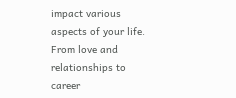impact various aspects of your life. From love and relationships to career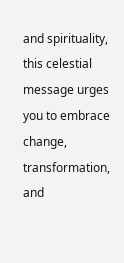and spirituality, this celestial message urges you to embrace change, transformation, and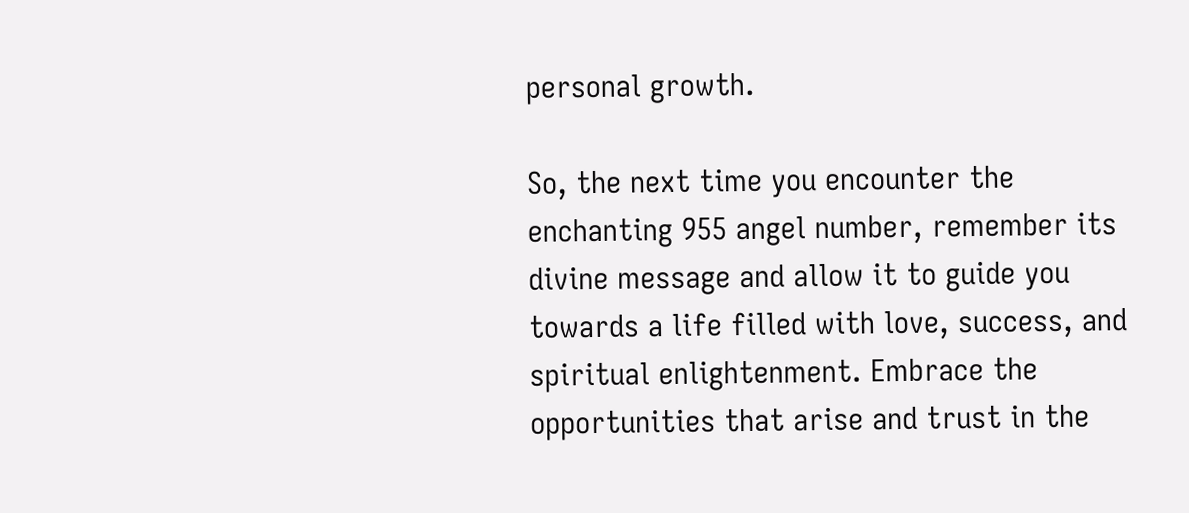personal growth.

So, the next time you encounter the enchanting 955 angel number, remember its divine message and allow it to guide you towards a life filled with love, success, and spiritual enlightenment. Embrace the opportunities that arise and trust in the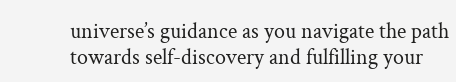universe’s guidance as you navigate the path towards self-discovery and fulfilling your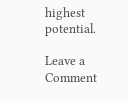highest potential.

Leave a Comment